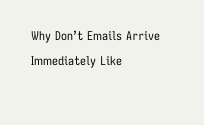Why Don’t Emails Arrive Immediately Like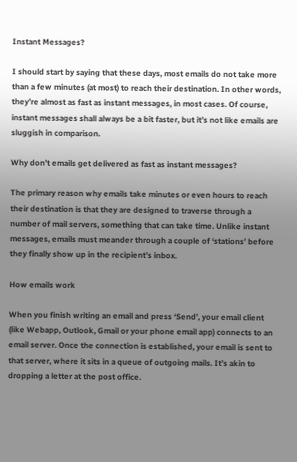Instant Messages?

I should start by saying that these days, most emails do not take more than a few minutes (at most) to reach their destination. In other words, they’re almost as fast as instant messages, in most cases. Of course, instant messages shall always be a bit faster, but it’s not like emails are sluggish in comparison.

Why don’t emails get delivered as fast as instant messages?

The primary reason why emails take minutes or even hours to reach their destination is that they are designed to traverse through a number of mail servers, something that can take time. Unlike instant messages, emails must meander through a couple of ‘stations’ before they finally show up in the recipient’s inbox.

How emails work

When you finish writing an email and press ‘Send’, your email client (like Webapp, Outlook, Gmail or your phone email app) connects to an email server. Once the connection is established, your email is sent to that server, where it sits in a queue of outgoing mails. It’s akin to dropping a letter at the post office.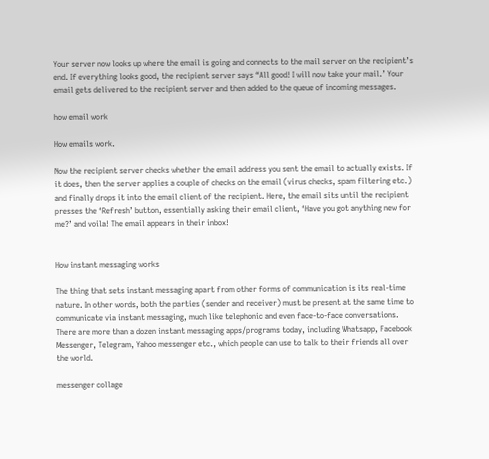Your server now looks up where the email is going and connects to the mail server on the recipient’s end. If everything looks good, the recipient server says “All good! I will now take your mail.’ Your email gets delivered to the recipient server and then added to the queue of incoming messages.

how email work

How emails work.

Now the recipient server checks whether the email address you sent the email to actually exists. If it does, then the server applies a couple of checks on the email (virus checks, spam filtering etc.) and finally drops it into the email client of the recipient. Here, the email sits until the recipient presses the ‘Refresh’ button, essentially asking their email client, ‘Have you got anything new for me?’ and voila! The email appears in their inbox!


How instant messaging works

The thing that sets instant messaging apart from other forms of communication is its real-time nature. In other words, both the parties (sender and receiver) must be present at the same time to communicate via instant messaging, much like telephonic and even face-to-face conversations. There are more than a dozen instant messaging apps/programs today, including Whatsapp, Facebook Messenger, Telegram, Yahoo messenger etc., which people can use to talk to their friends all over the world.

messenger collage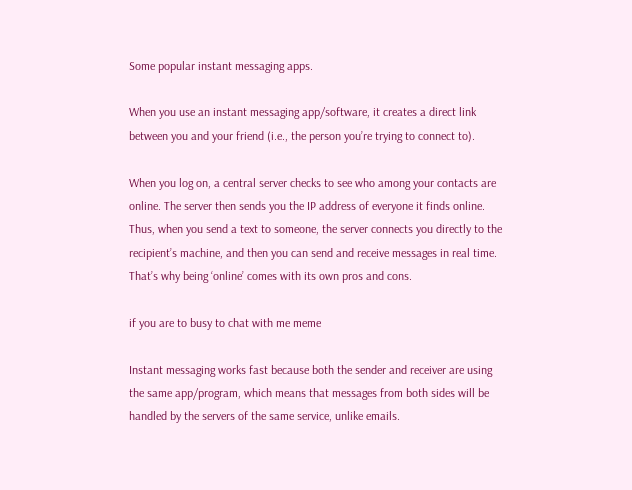Some popular instant messaging apps.

When you use an instant messaging app/software, it creates a direct link between you and your friend (i.e., the person you’re trying to connect to).

When you log on, a central server checks to see who among your contacts are online. The server then sends you the IP address of everyone it finds online. Thus, when you send a text to someone, the server connects you directly to the recipient’s machine, and then you can send and receive messages in real time. That’s why being ‘online’ comes with its own pros and cons.

if you are to busy to chat with me meme

Instant messaging works fast because both the sender and receiver are using the same app/program, which means that messages from both sides will be handled by the servers of the same service, unlike emails.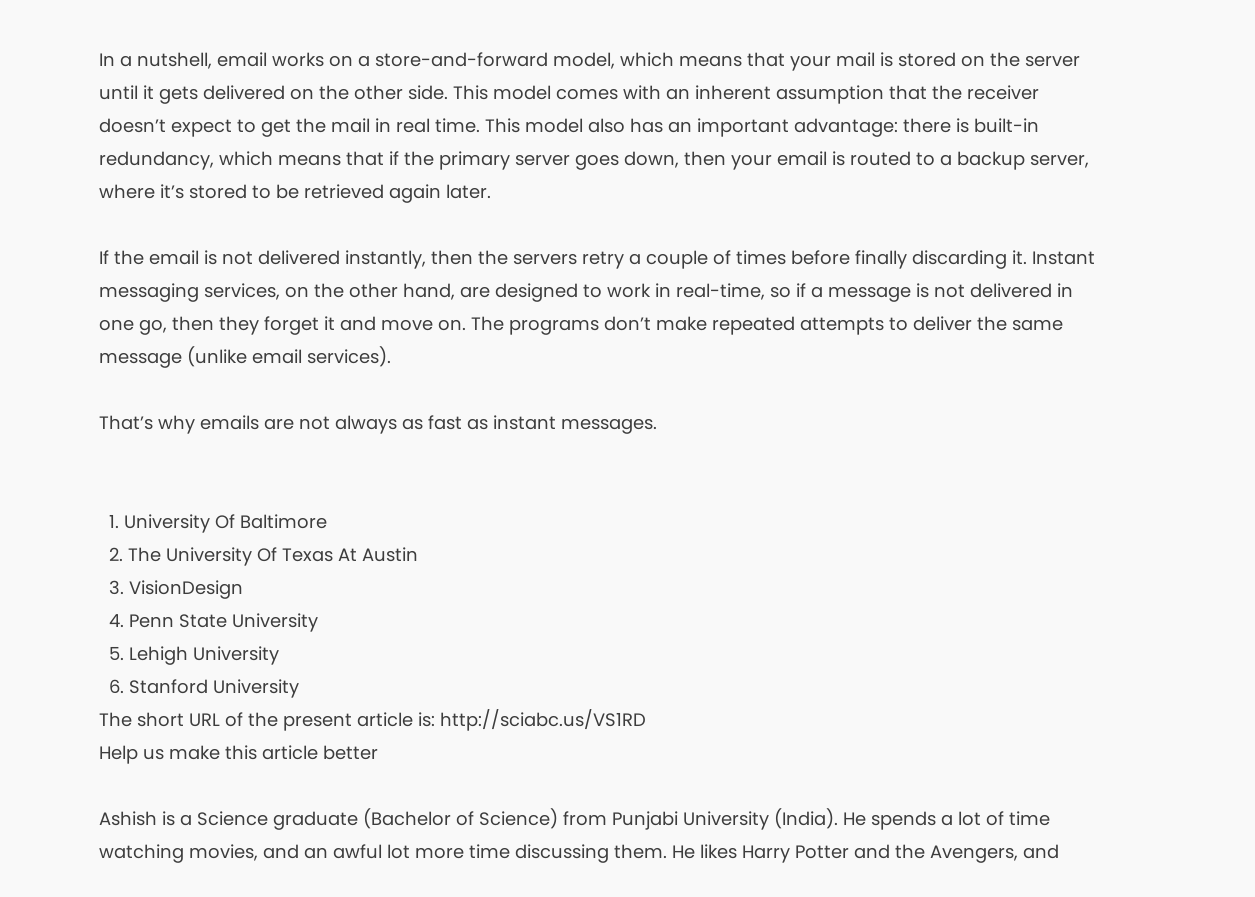In a nutshell, email works on a store-and-forward model, which means that your mail is stored on the server until it gets delivered on the other side. This model comes with an inherent assumption that the receiver doesn’t expect to get the mail in real time. This model also has an important advantage: there is built-in redundancy, which means that if the primary server goes down, then your email is routed to a backup server, where it’s stored to be retrieved again later.

If the email is not delivered instantly, then the servers retry a couple of times before finally discarding it. Instant messaging services, on the other hand, are designed to work in real-time, so if a message is not delivered in one go, then they forget it and move on. The programs don’t make repeated attempts to deliver the same message (unlike email services).

That’s why emails are not always as fast as instant messages.


  1. University Of Baltimore
  2. The University Of Texas At Austin
  3. VisionDesign
  4. Penn State University
  5. Lehigh University
  6. Stanford University
The short URL of the present article is: http://sciabc.us/VS1RD
Help us make this article better

Ashish is a Science graduate (Bachelor of Science) from Punjabi University (India). He spends a lot of time watching movies, and an awful lot more time discussing them. He likes Harry Potter and the Avengers, and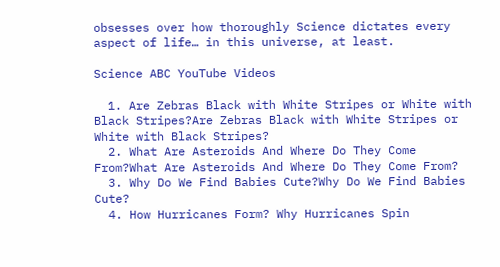obsesses over how thoroughly Science dictates every aspect of life… in this universe, at least.

Science ABC YouTube Videos

  1. Are Zebras Black with White Stripes or White with Black Stripes?Are Zebras Black with White Stripes or White with Black Stripes?
  2. What Are Asteroids And Where Do They Come From?What Are Asteroids And Where Do They Come From?
  3. Why Do We Find Babies Cute?Why Do We Find Babies Cute?
  4. How Hurricanes Form? Why Hurricanes Spin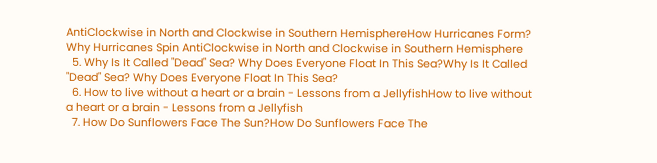AntiClockwise in North and Clockwise in Southern HemisphereHow Hurricanes Form? Why Hurricanes Spin AntiClockwise in North and Clockwise in Southern Hemisphere
  5. Why Is It Called "Dead" Sea? Why Does Everyone Float In This Sea?Why Is It Called "Dead" Sea? Why Does Everyone Float In This Sea?
  6. How to live without a heart or a brain - Lessons from a JellyfishHow to live without a heart or a brain - Lessons from a Jellyfish
  7. How Do Sunflowers Face The Sun?How Do Sunflowers Face The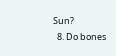Sun?
  8. Do bones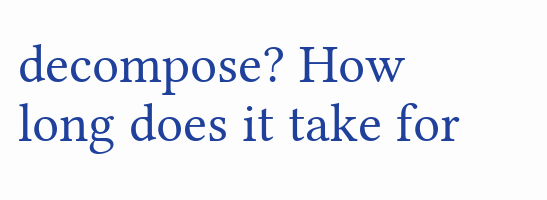decompose? How long does it take for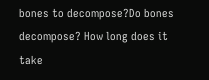bones to decompose?Do bones decompose? How long does it take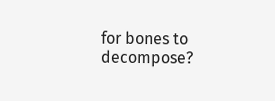for bones to decompose?